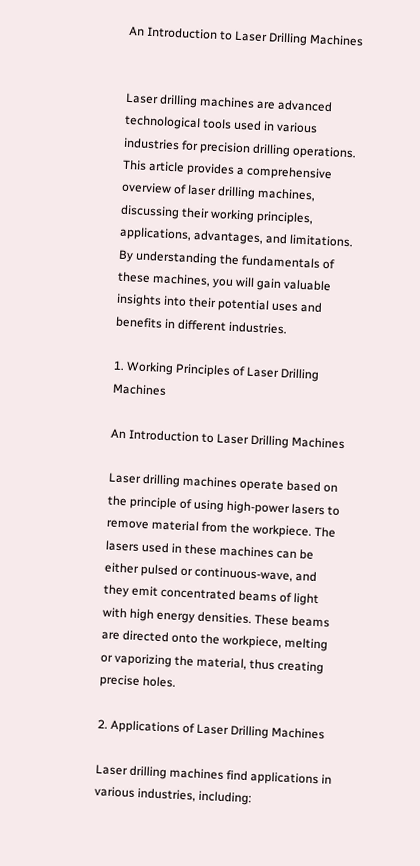An Introduction to Laser Drilling Machines


Laser drilling machines are advanced technological tools used in various industries for precision drilling operations. This article provides a comprehensive overview of laser drilling machines, discussing their working principles, applications, advantages, and limitations. By understanding the fundamentals of these machines, you will gain valuable insights into their potential uses and benefits in different industries.

1. Working Principles of Laser Drilling Machines

An Introduction to Laser Drilling Machines

Laser drilling machines operate based on the principle of using high-power lasers to remove material from the workpiece. The lasers used in these machines can be either pulsed or continuous-wave, and they emit concentrated beams of light with high energy densities. These beams are directed onto the workpiece, melting or vaporizing the material, thus creating precise holes.

2. Applications of Laser Drilling Machines

Laser drilling machines find applications in various industries, including: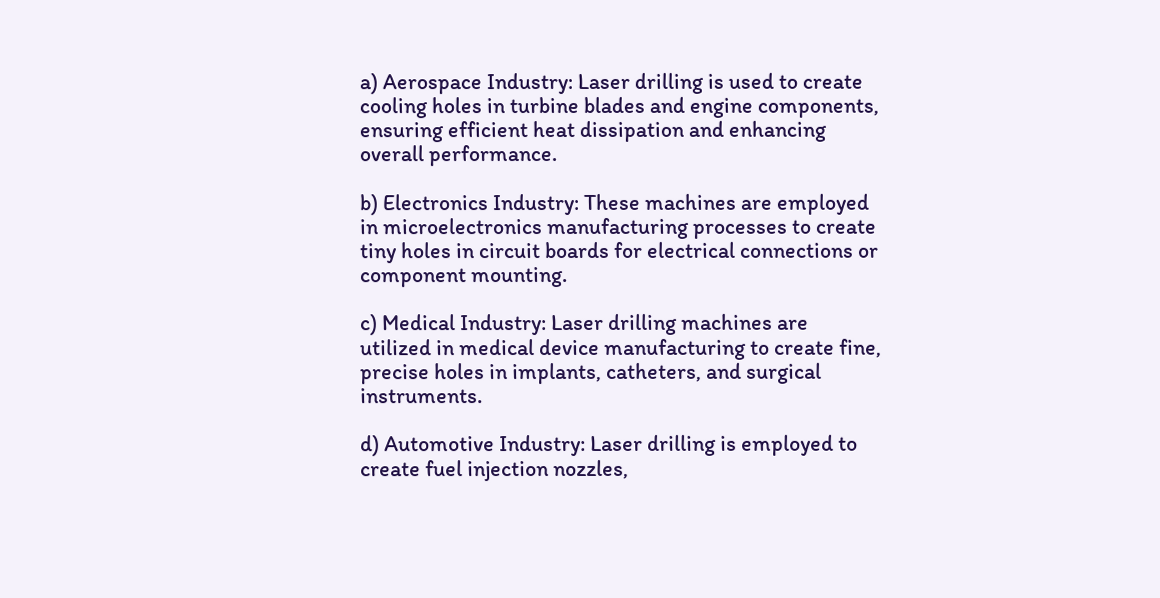a) Aerospace Industry: Laser drilling is used to create cooling holes in turbine blades and engine components, ensuring efficient heat dissipation and enhancing overall performance.

b) Electronics Industry: These machines are employed in microelectronics manufacturing processes to create tiny holes in circuit boards for electrical connections or component mounting.

c) Medical Industry: Laser drilling machines are utilized in medical device manufacturing to create fine, precise holes in implants, catheters, and surgical instruments.

d) Automotive Industry: Laser drilling is employed to create fuel injection nozzles,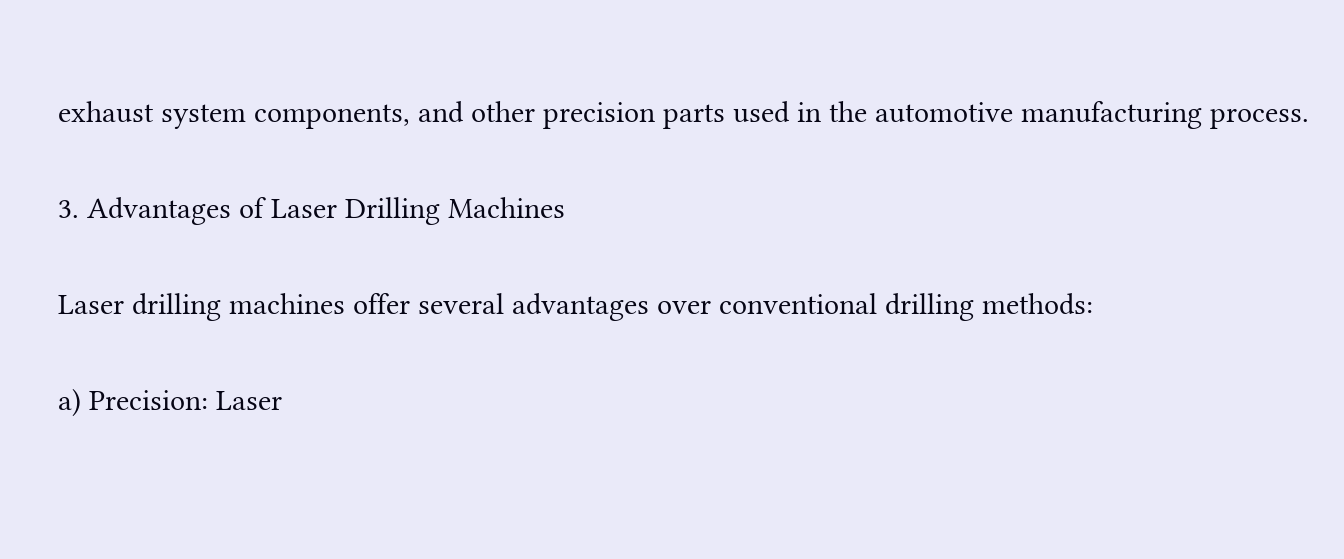exhaust system components, and other precision parts used in the automotive manufacturing process.

3. Advantages of Laser Drilling Machines

Laser drilling machines offer several advantages over conventional drilling methods:

a) Precision: Laser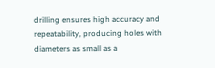drilling ensures high accuracy and repeatability, producing holes with diameters as small as a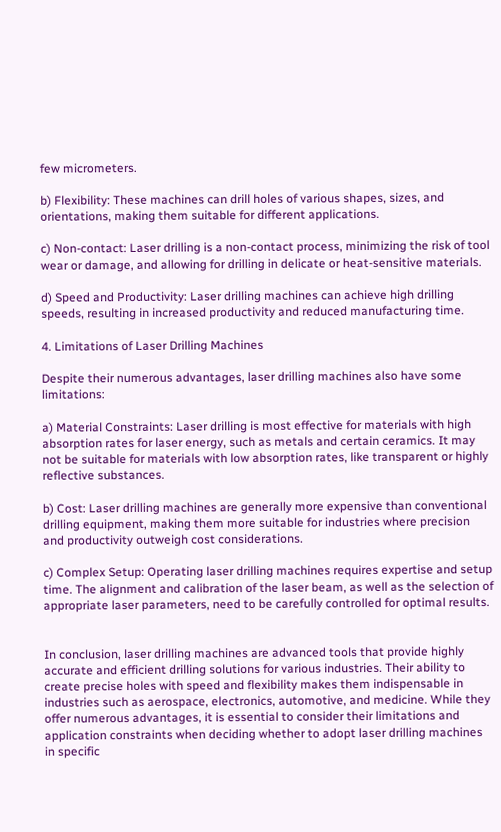few micrometers.

b) Flexibility: These machines can drill holes of various shapes, sizes, and orientations, making them suitable for different applications.

c) Non-contact: Laser drilling is a non-contact process, minimizing the risk of tool wear or damage, and allowing for drilling in delicate or heat-sensitive materials.

d) Speed and Productivity: Laser drilling machines can achieve high drilling speeds, resulting in increased productivity and reduced manufacturing time.

4. Limitations of Laser Drilling Machines

Despite their numerous advantages, laser drilling machines also have some limitations:

a) Material Constraints: Laser drilling is most effective for materials with high absorption rates for laser energy, such as metals and certain ceramics. It may not be suitable for materials with low absorption rates, like transparent or highly reflective substances.

b) Cost: Laser drilling machines are generally more expensive than conventional drilling equipment, making them more suitable for industries where precision and productivity outweigh cost considerations.

c) Complex Setup: Operating laser drilling machines requires expertise and setup time. The alignment and calibration of the laser beam, as well as the selection of appropriate laser parameters, need to be carefully controlled for optimal results.


In conclusion, laser drilling machines are advanced tools that provide highly accurate and efficient drilling solutions for various industries. Their ability to create precise holes with speed and flexibility makes them indispensable in industries such as aerospace, electronics, automotive, and medicine. While they offer numerous advantages, it is essential to consider their limitations and application constraints when deciding whether to adopt laser drilling machines in specific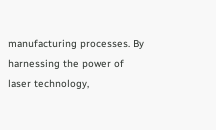manufacturing processes. By harnessing the power of laser technology,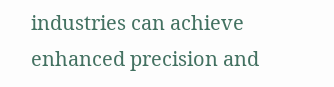industries can achieve enhanced precision and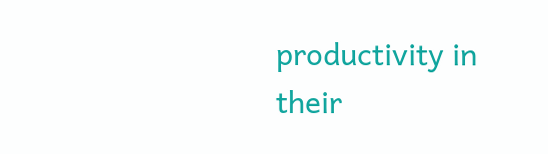productivity in their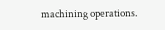machining operations.